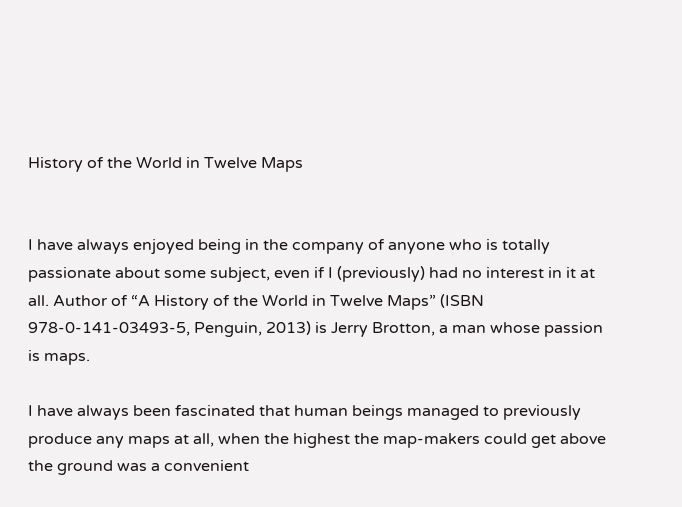History of the World in Twelve Maps


I have always enjoyed being in the company of anyone who is totally passionate about some subject, even if I (previously) had no interest in it at all. Author of “A History of the World in Twelve Maps” (ISBN 978-0-141-03493-5, Penguin, 2013) is Jerry Brotton, a man whose passion is maps.

I have always been fascinated that human beings managed to previously produce any maps at all, when the highest the map-makers could get above the ground was a convenient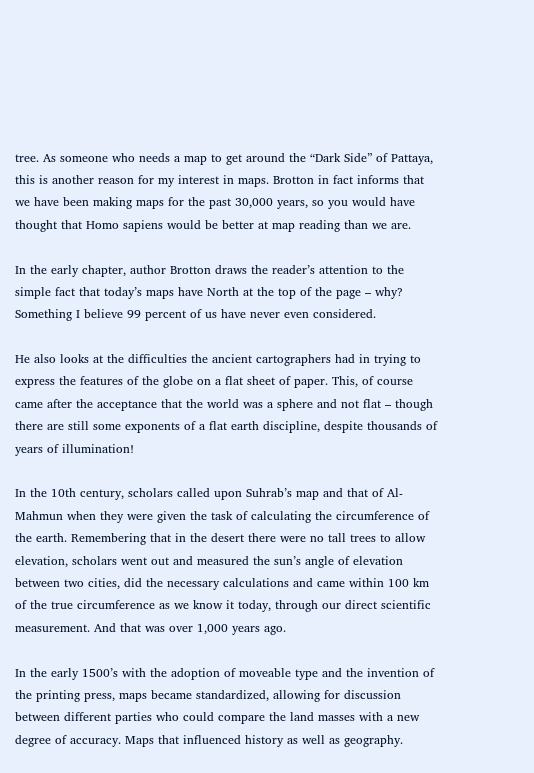tree. As someone who needs a map to get around the “Dark Side” of Pattaya, this is another reason for my interest in maps. Brotton in fact informs that we have been making maps for the past 30,000 years, so you would have thought that Homo sapiens would be better at map reading than we are.

In the early chapter, author Brotton draws the reader’s attention to the simple fact that today’s maps have North at the top of the page – why? Something I believe 99 percent of us have never even considered.

He also looks at the difficulties the ancient cartographers had in trying to express the features of the globe on a flat sheet of paper. This, of course came after the acceptance that the world was a sphere and not flat – though there are still some exponents of a flat earth discipline, despite thousands of years of illumination!

In the 10th century, scholars called upon Suhrab’s map and that of Al-Mahmun when they were given the task of calculating the circumference of the earth. Remembering that in the desert there were no tall trees to allow elevation, scholars went out and measured the sun’s angle of elevation between two cities, did the necessary calculations and came within 100 km of the true circumference as we know it today, through our direct scientific measurement. And that was over 1,000 years ago.

In the early 1500’s with the adoption of moveable type and the invention of the printing press, maps became standardized, allowing for discussion between different parties who could compare the land masses with a new degree of accuracy. Maps that influenced history as well as geography.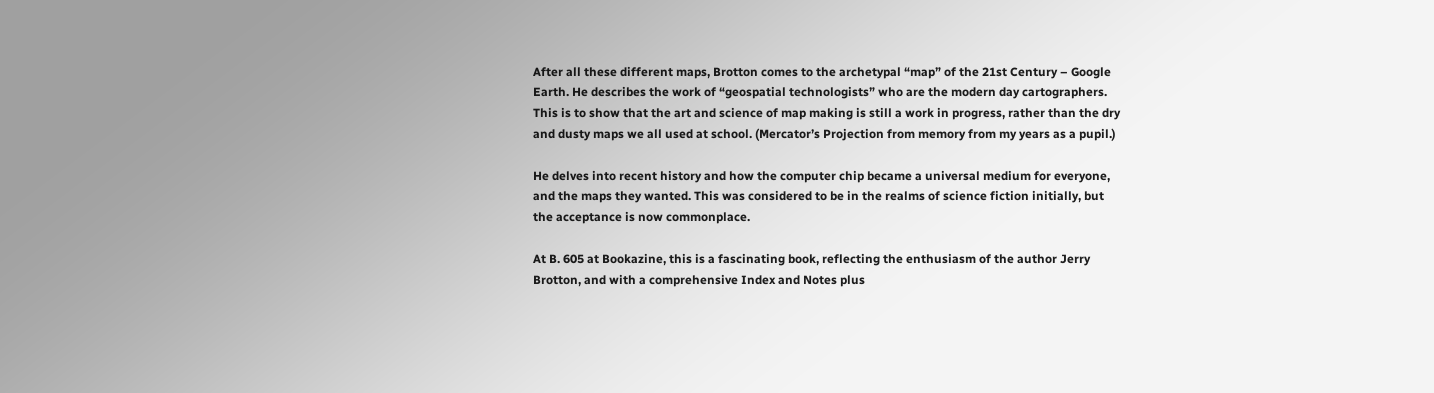After all these different maps, Brotton comes to the archetypal “map” of the 21st Century – Google Earth. He describes the work of “geospatial technologists” who are the modern day cartographers. This is to show that the art and science of map making is still a work in progress, rather than the dry and dusty maps we all used at school. (Mercator’s Projection from memory from my years as a pupil.)

He delves into recent history and how the computer chip became a universal medium for everyone, and the maps they wanted. This was considered to be in the realms of science fiction initially, but the acceptance is now commonplace.

At B. 605 at Bookazine, this is a fascinating book, reflecting the enthusiasm of the author Jerry Brotton, and with a comprehensive Index and Notes plus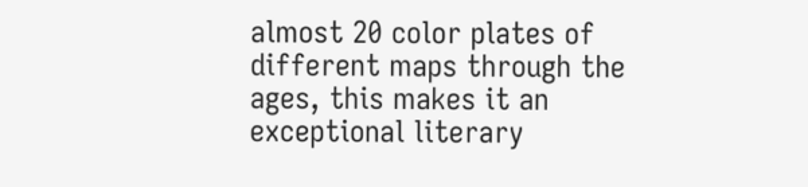almost 20 color plates of different maps through the ages, this makes it an exceptional literary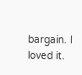bargain. I loved it.